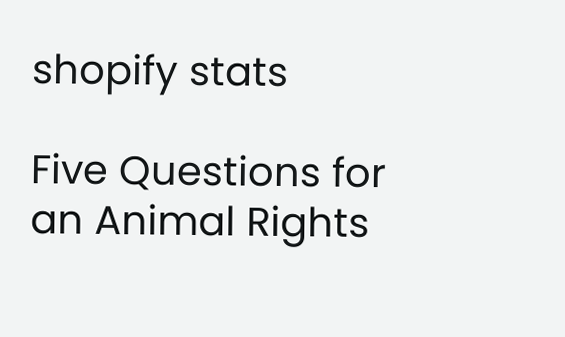shopify stats

Five Questions for an Animal Rights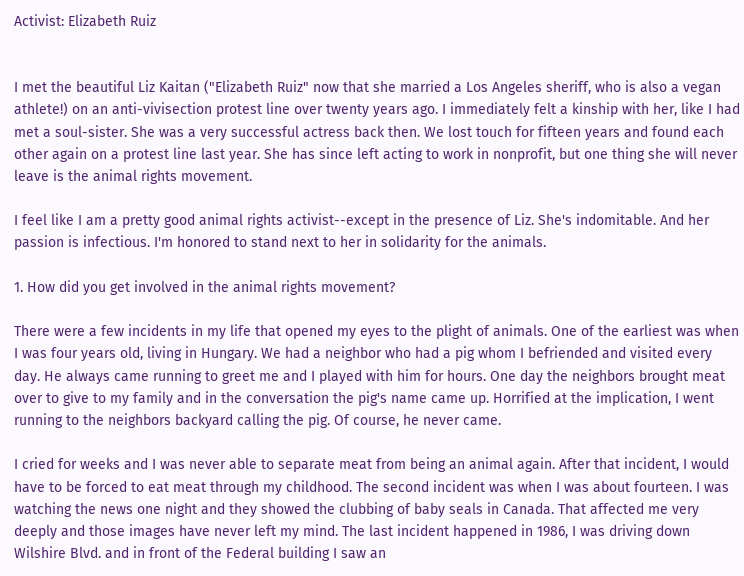Activist: Elizabeth Ruiz


I met the beautiful Liz Kaitan ("Elizabeth Ruiz" now that she married a Los Angeles sheriff, who is also a vegan athlete!) on an anti-vivisection protest line over twenty years ago. I immediately felt a kinship with her, like I had met a soul-sister. She was a very successful actress back then. We lost touch for fifteen years and found each other again on a protest line last year. She has since left acting to work in nonprofit, but one thing she will never leave is the animal rights movement.

I feel like I am a pretty good animal rights activist--except in the presence of Liz. She's indomitable. And her passion is infectious. I'm honored to stand next to her in solidarity for the animals.

1. How did you get involved in the animal rights movement?

There were a few incidents in my life that opened my eyes to the plight of animals. One of the earliest was when I was four years old, living in Hungary. We had a neighbor who had a pig whom I befriended and visited every day. He always came running to greet me and I played with him for hours. One day the neighbors brought meat over to give to my family and in the conversation the pig's name came up. Horrified at the implication, I went running to the neighbors backyard calling the pig. Of course, he never came.

I cried for weeks and I was never able to separate meat from being an animal again. After that incident, I would have to be forced to eat meat through my childhood. The second incident was when I was about fourteen. I was watching the news one night and they showed the clubbing of baby seals in Canada. That affected me very deeply and those images have never left my mind. The last incident happened in 1986, I was driving down Wilshire Blvd. and in front of the Federal building I saw an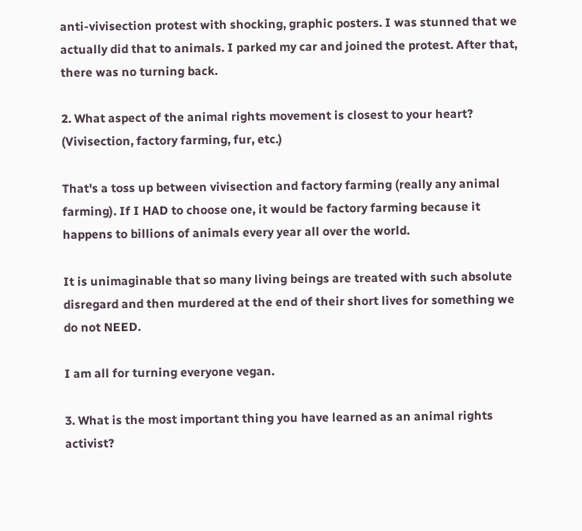anti-vivisection protest with shocking, graphic posters. I was stunned that we actually did that to animals. I parked my car and joined the protest. After that, there was no turning back.

2. What aspect of the animal rights movement is closest to your heart? (Vivisection, factory farming, fur, etc.)

That's a toss up between vivisection and factory farming (really any animal farming). If I HAD to choose one, it would be factory farming because it happens to billions of animals every year all over the world.

It is unimaginable that so many living beings are treated with such absolute disregard and then murdered at the end of their short lives for something we do not NEED.

I am all for turning everyone vegan.

3. What is the most important thing you have learned as an animal rights activist?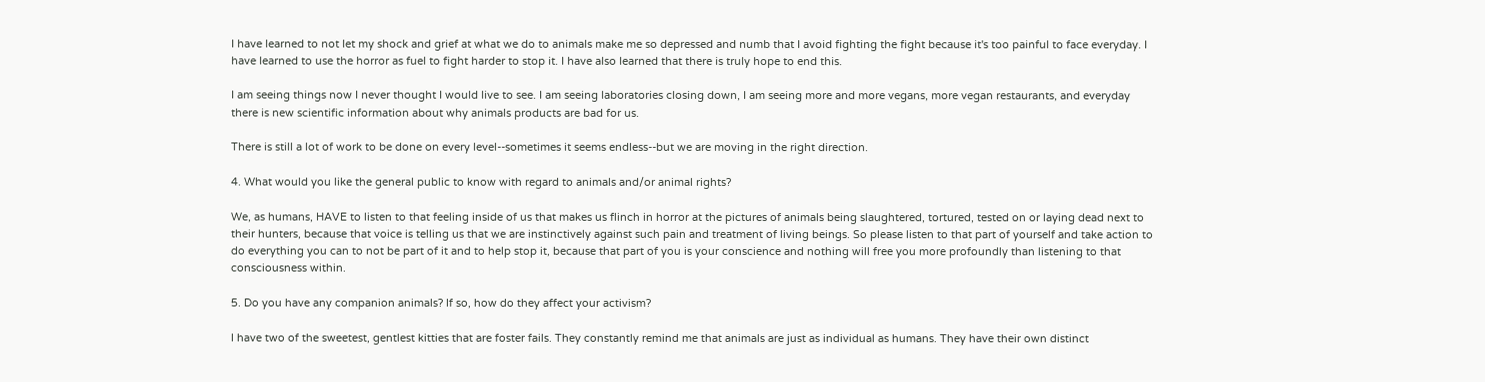I have learned to not let my shock and grief at what we do to animals make me so depressed and numb that I avoid fighting the fight because it's too painful to face everyday. I have learned to use the horror as fuel to fight harder to stop it. I have also learned that there is truly hope to end this.

I am seeing things now I never thought I would live to see. I am seeing laboratories closing down, I am seeing more and more vegans, more vegan restaurants, and everyday there is new scientific information about why animals products are bad for us.

There is still a lot of work to be done on every level--sometimes it seems endless--but we are moving in the right direction.

4. What would you like the general public to know with regard to animals and/or animal rights?

We, as humans, HAVE to listen to that feeling inside of us that makes us flinch in horror at the pictures of animals being slaughtered, tortured, tested on or laying dead next to their hunters, because that voice is telling us that we are instinctively against such pain and treatment of living beings. So please listen to that part of yourself and take action to do everything you can to not be part of it and to help stop it, because that part of you is your conscience and nothing will free you more profoundly than listening to that consciousness within.

5. Do you have any companion animals? If so, how do they affect your activism?

I have two of the sweetest, gentlest kitties that are foster fails. They constantly remind me that animals are just as individual as humans. They have their own distinct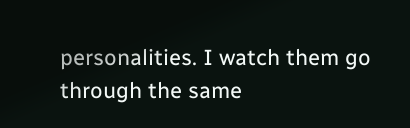personalities. I watch them go through the same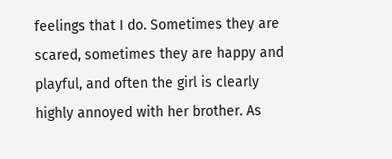feelings that I do. Sometimes they are scared, sometimes they are happy and playful, and often the girl is clearly highly annoyed with her brother. As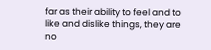far as their ability to feel and to like and dislike things, they are no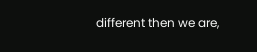different then we are,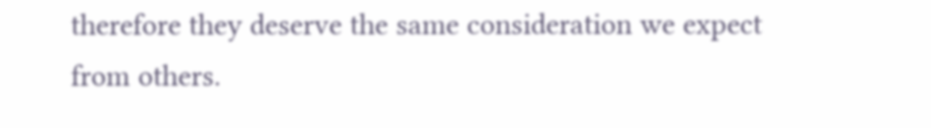therefore they deserve the same consideration we expect from others.